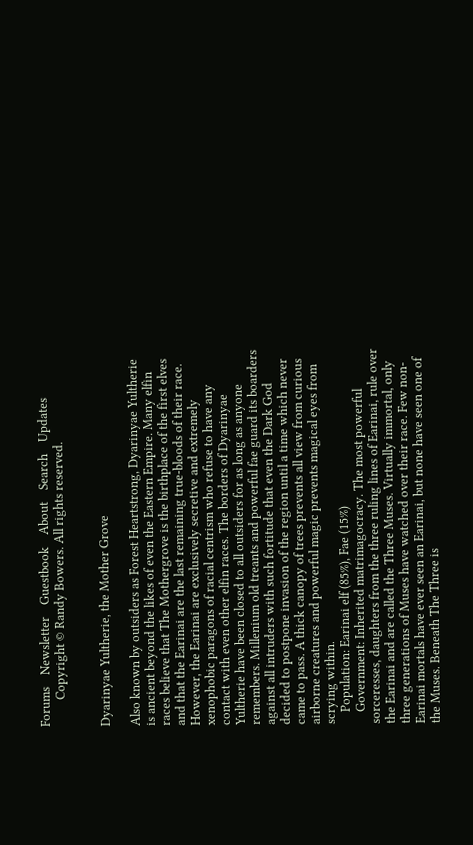Forums    Newsletter    Guestbook    About    Search    Updates
         Copyright © Randy Bowers. All rights reserved.


Dyarinyae Yultherie, the Mother Grove

Also known by outsiders as Forest Heartstrong, Dyarinyae Yultherie is ancient beyond the likes of even the Eastern Empire. Many elfin races believe that The Mothergrove is the birthplace of the first elves and that the Earinai are the last remaining true-bloods of their race. However, the Earinai are exclusively secretive and extremely xenophobic paragons of racial centrism who refuse to have any contact with even other elfin races. The borders of Dyarinyae Yultherie have been closed to all outsiders for as long as anyone remembers. Millenium old treants and powerful fae guard its boarders against all intruders with such fortitude that even the Dark God decided to postpone invasion of the region until a time which never came to pass. A thick canopy of trees prevents all view from curious airborne creatures and powerful magic prevents magical eyes from scrying within.
    Population: Earinai elf (85%), Fae (15%)
    Government: Inherited matrimagocracy. The most powerful sorceresses, daughters from the three ruling lines of Earinai, rule over the Earinai and are called the Three Muses. Virtually immortal, only three generations of Muses have watched over their race. Few non-Earinai mortals have ever seen an Earinai, but none have seen one of the Muses. Beneath The Three is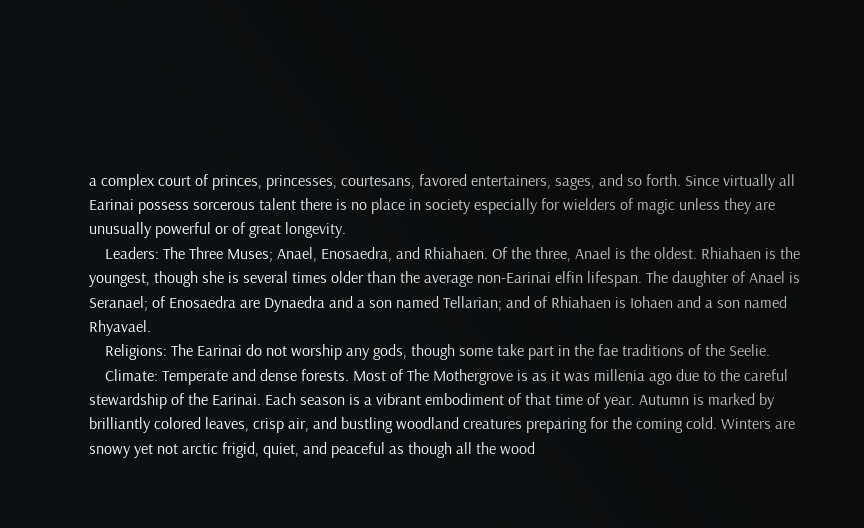a complex court of princes, princesses, courtesans, favored entertainers, sages, and so forth. Since virtually all Earinai possess sorcerous talent there is no place in society especially for wielders of magic unless they are unusually powerful or of great longevity.
    Leaders: The Three Muses; Anael, Enosaedra, and Rhiahaen. Of the three, Anael is the oldest. Rhiahaen is the youngest, though she is several times older than the average non-Earinai elfin lifespan. The daughter of Anael is Seranael; of Enosaedra are Dynaedra and a son named Tellarian; and of Rhiahaen is Iohaen and a son named Rhyavael.
    Religions: The Earinai do not worship any gods, though some take part in the fae traditions of the Seelie.
    Climate: Temperate and dense forests. Most of The Mothergrove is as it was millenia ago due to the careful stewardship of the Earinai. Each season is a vibrant embodiment of that time of year. Autumn is marked by brilliantly colored leaves, crisp air, and bustling woodland creatures preparing for the coming cold. Winters are snowy yet not arctic frigid, quiet, and peaceful as though all the wood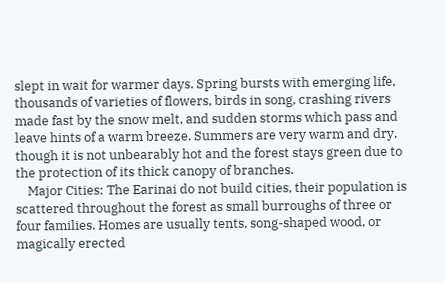slept in wait for warmer days. Spring bursts with emerging life, thousands of varieties of flowers, birds in song, crashing rivers made fast by the snow melt, and sudden storms which pass and leave hints of a warm breeze. Summers are very warm and dry, though it is not unbearably hot and the forest stays green due to the protection of its thick canopy of branches.
    Major Cities: The Earinai do not build cities, their population is scattered throughout the forest as small burroughs of three or four families. Homes are usually tents, song-shaped wood, or magically erected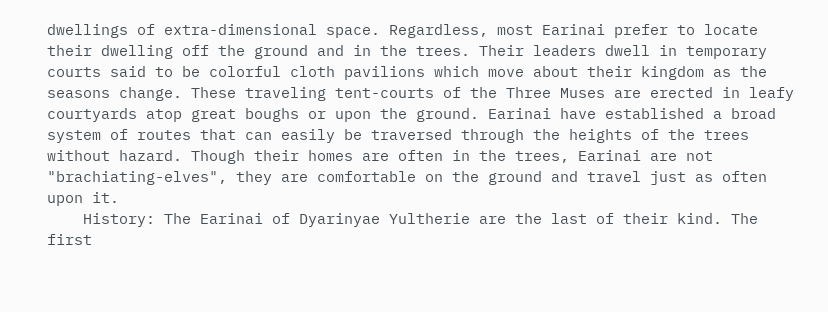dwellings of extra-dimensional space. Regardless, most Earinai prefer to locate their dwelling off the ground and in the trees. Their leaders dwell in temporary courts said to be colorful cloth pavilions which move about their kingdom as the seasons change. These traveling tent-courts of the Three Muses are erected in leafy courtyards atop great boughs or upon the ground. Earinai have established a broad system of routes that can easily be traversed through the heights of the trees without hazard. Though their homes are often in the trees, Earinai are not "brachiating-elves", they are comfortable on the ground and travel just as often upon it.
    History: The Earinai of Dyarinyae Yultherie are the last of their kind. The first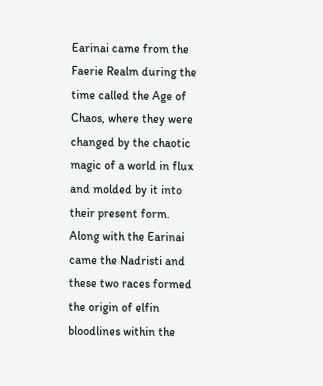Earinai came from the Faerie Realm during the time called the Age of Chaos, where they were changed by the chaotic magic of a world in flux and molded by it into their present form. Along with the Earinai came the Nadristi and these two races formed the origin of elfin bloodlines within the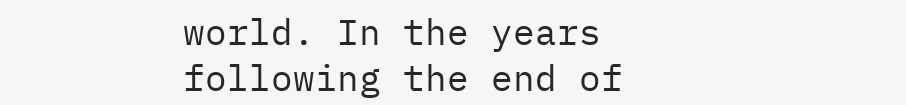world. In the years following the end of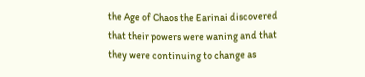the Age of Chaos the Earinai discovered that their powers were waning and that they were continuing to change as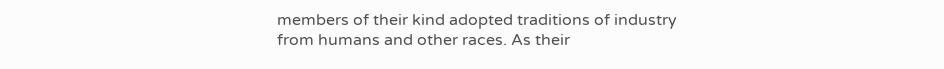members of their kind adopted traditions of industry from humans and other races. As their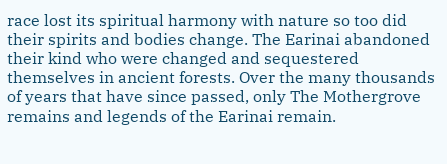race lost its spiritual harmony with nature so too did their spirits and bodies change. The Earinai abandoned their kind who were changed and sequestered themselves in ancient forests. Over the many thousands of years that have since passed, only The Mothergrove remains and legends of the Earinai remain.